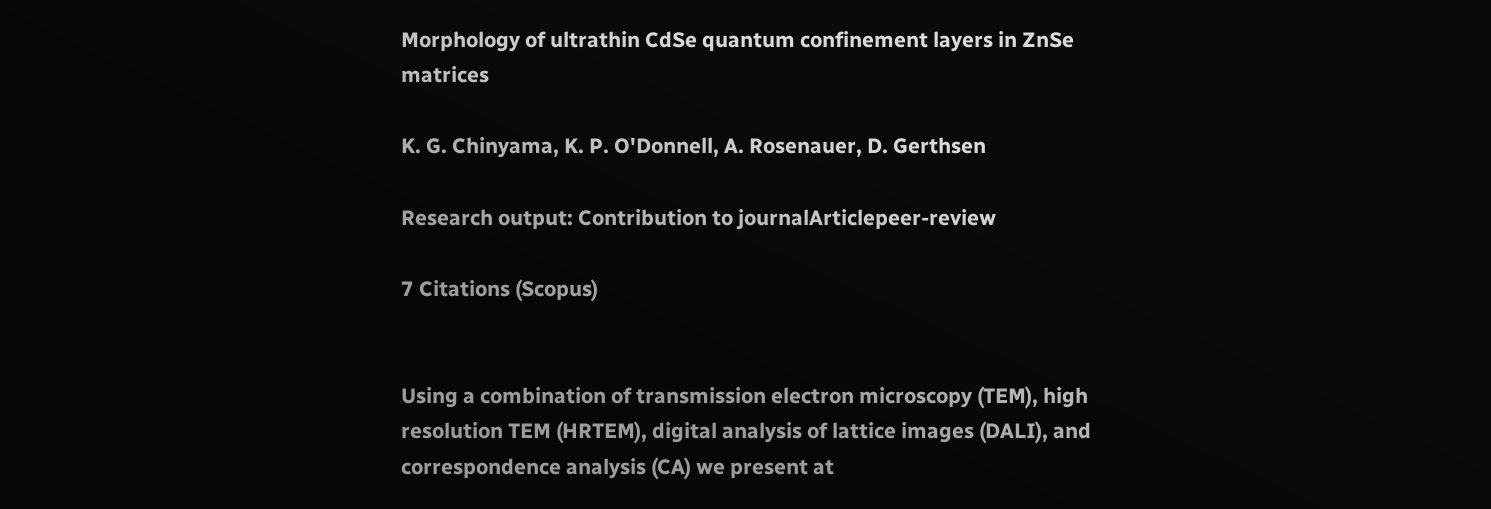Morphology of ultrathin CdSe quantum confinement layers in ZnSe matrices

K. G. Chinyama, K. P. O'Donnell, A. Rosenauer, D. Gerthsen

Research output: Contribution to journalArticlepeer-review

7 Citations (Scopus)


Using a combination of transmission electron microscopy (TEM), high resolution TEM (HRTEM), digital analysis of lattice images (DALI), and correspondence analysis (CA) we present at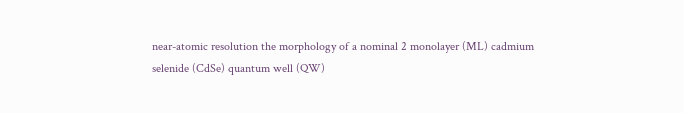near-atomic resolution the morphology of a nominal 2 monolayer (ML) cadmium selenide (CdSe) quantum well (QW)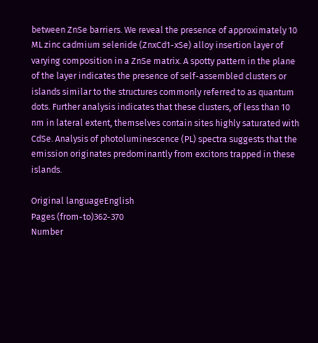between ZnSe barriers. We reveal the presence of approximately 10 ML zinc cadmium selenide (ZnxCd1-xSe) alloy insertion layer of varying composition in a ZnSe matrix. A spotty pattern in the plane of the layer indicates the presence of self-assembled clusters or islands similar to the structures commonly referred to as quantum dots. Further analysis indicates that these clusters, of less than 10 nm in lateral extent, themselves contain sites highly saturated with CdSe. Analysis of photoluminescence (PL) spectra suggests that the emission originates predominantly from excitons trapped in these islands.

Original languageEnglish
Pages (from-to)362-370
Number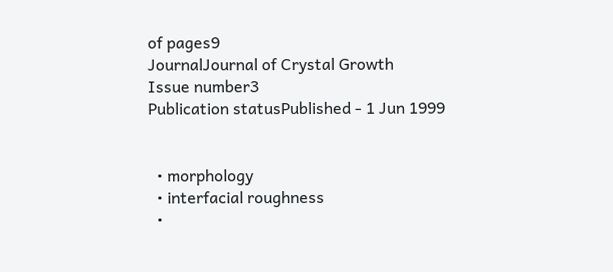of pages9
JournalJournal of Crystal Growth
Issue number3
Publication statusPublished - 1 Jun 1999


  • morphology
  • interfacial roughness
  •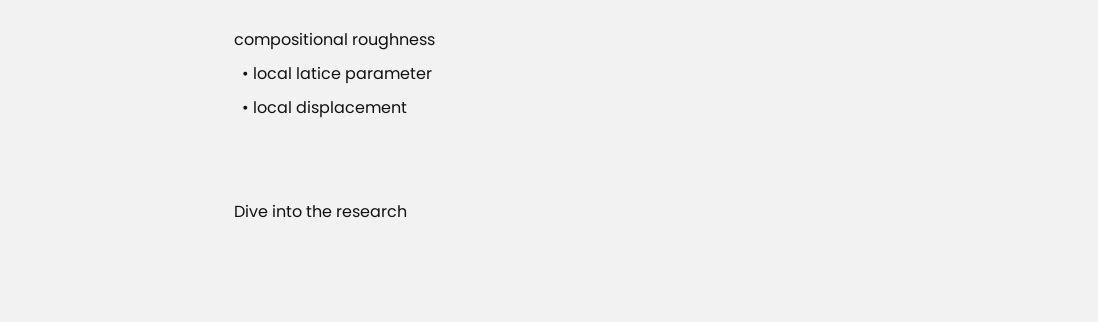compositional roughness
  • local latice parameter
  • local displacement


Dive into the research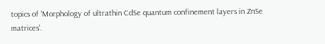topics of 'Morphology of ultrathin CdSe quantum confinement layers in ZnSe matrices'.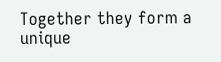Together they form a unique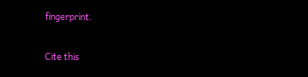fingerprint.

Cite this